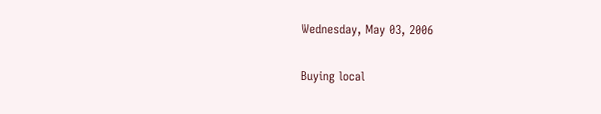Wednesday, May 03, 2006

Buying local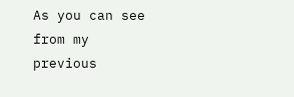As you can see from my previous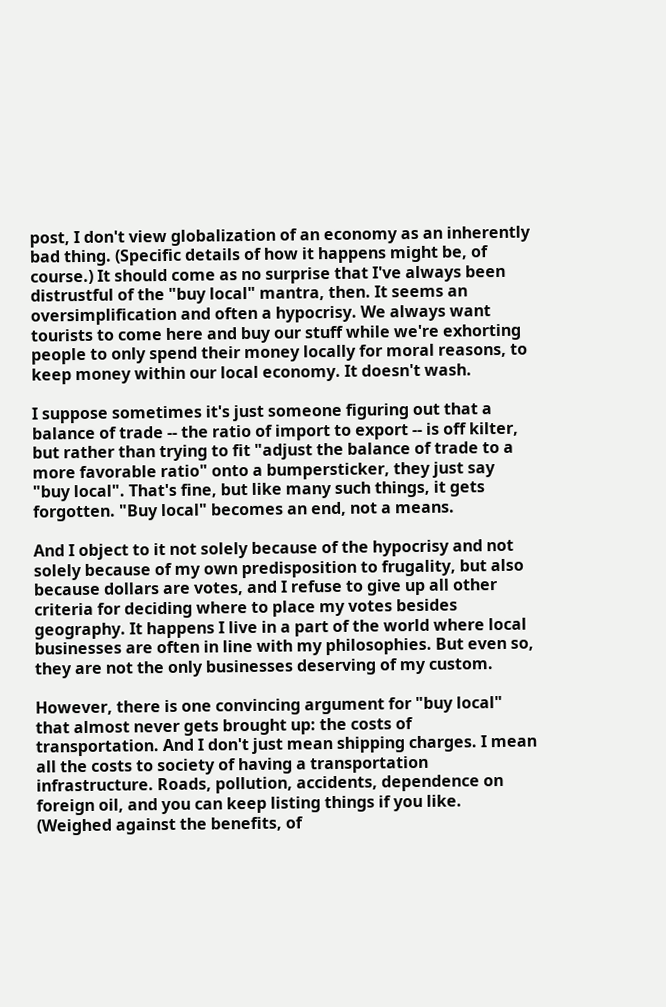post, I don't view globalization of an economy as an inherently bad thing. (Specific details of how it happens might be, of course.) It should come as no surprise that I've always been distrustful of the "buy local" mantra, then. It seems an oversimplification and often a hypocrisy. We always want tourists to come here and buy our stuff while we're exhorting people to only spend their money locally for moral reasons, to keep money within our local economy. It doesn't wash.

I suppose sometimes it's just someone figuring out that a balance of trade -- the ratio of import to export -- is off kilter, but rather than trying to fit "adjust the balance of trade to a more favorable ratio" onto a bumpersticker, they just say "buy local". That's fine, but like many such things, it gets forgotten. "Buy local" becomes an end, not a means.

And I object to it not solely because of the hypocrisy and not solely because of my own predisposition to frugality, but also because dollars are votes, and I refuse to give up all other criteria for deciding where to place my votes besides geography. It happens I live in a part of the world where local businesses are often in line with my philosophies. But even so, they are not the only businesses deserving of my custom.

However, there is one convincing argument for "buy local" that almost never gets brought up: the costs of transportation. And I don't just mean shipping charges. I mean all the costs to society of having a transportation infrastructure. Roads, pollution, accidents, dependence on foreign oil, and you can keep listing things if you like. (Weighed against the benefits, of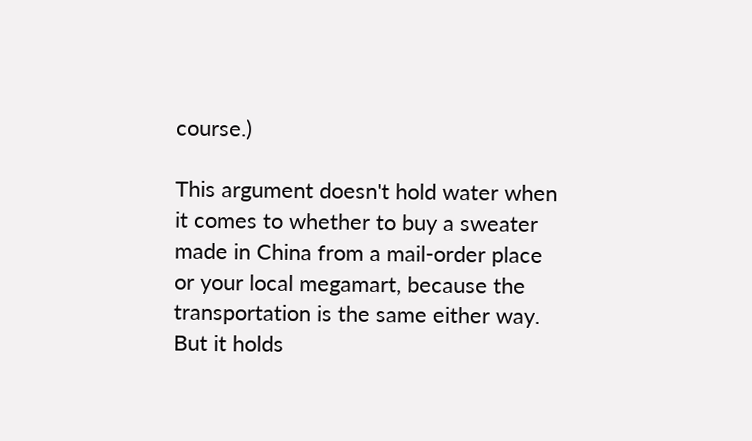course.)

This argument doesn't hold water when it comes to whether to buy a sweater made in China from a mail-order place or your local megamart, because the transportation is the same either way. But it holds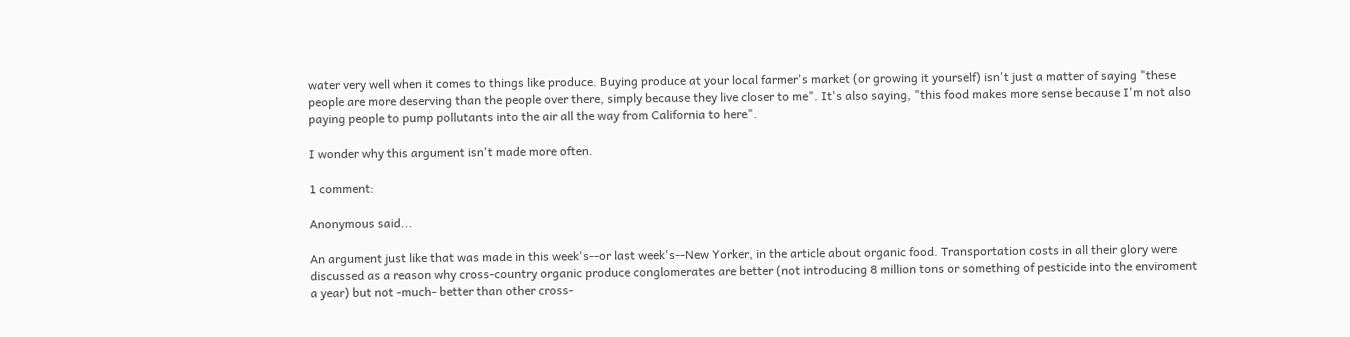water very well when it comes to things like produce. Buying produce at your local farmer's market (or growing it yourself) isn't just a matter of saying "these people are more deserving than the people over there, simply because they live closer to me". It's also saying, "this food makes more sense because I'm not also paying people to pump pollutants into the air all the way from California to here".

I wonder why this argument isn't made more often.

1 comment:

Anonymous said...

An argument just like that was made in this week's--or last week's--New Yorker, in the article about organic food. Transportation costs in all their glory were discussed as a reason why cross-country organic produce conglomerates are better (not introducing 8 million tons or something of pesticide into the enviroment a year) but not -much- better than other cross-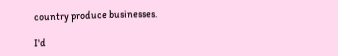country produce businesses.

I'd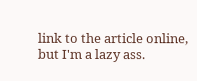link to the article online, but I'm a lazy ass.